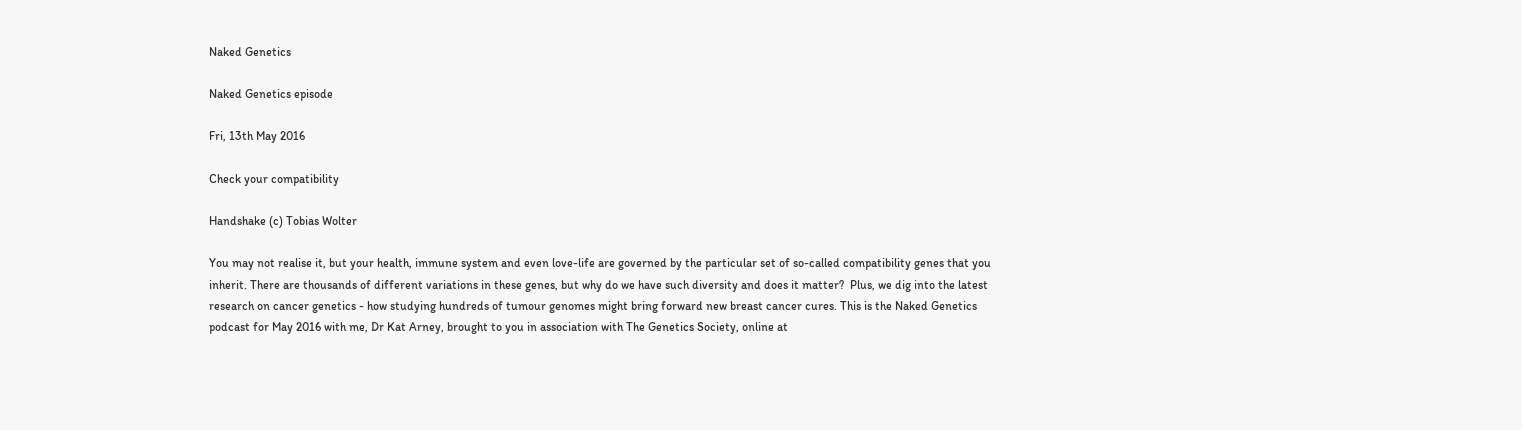Naked Genetics

Naked Genetics episode

Fri, 13th May 2016

Check your compatibility

Handshake (c) Tobias Wolter

You may not realise it, but your health, immune system and even love-life are governed by the particular set of so-called compatibility genes that you inherit. There are thousands of different variations in these genes, but why do we have such diversity and does it matter?  Plus, we dig into the latest research on cancer genetics - how studying hundreds of tumour genomes might bring forward new breast cancer cures. This is the Naked Genetics podcast for May 2016 with me, Dr Kat Arney, brought to you in association with The Genetics Society, online at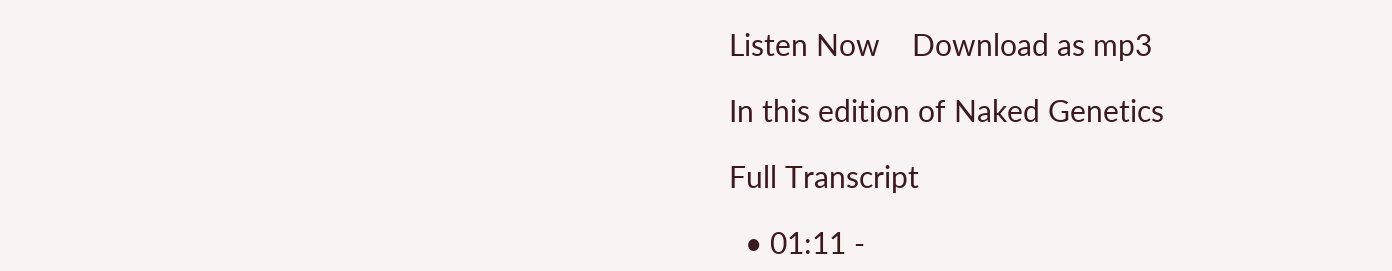Listen Now    Download as mp3

In this edition of Naked Genetics

Full Transcript

  • 01:11 -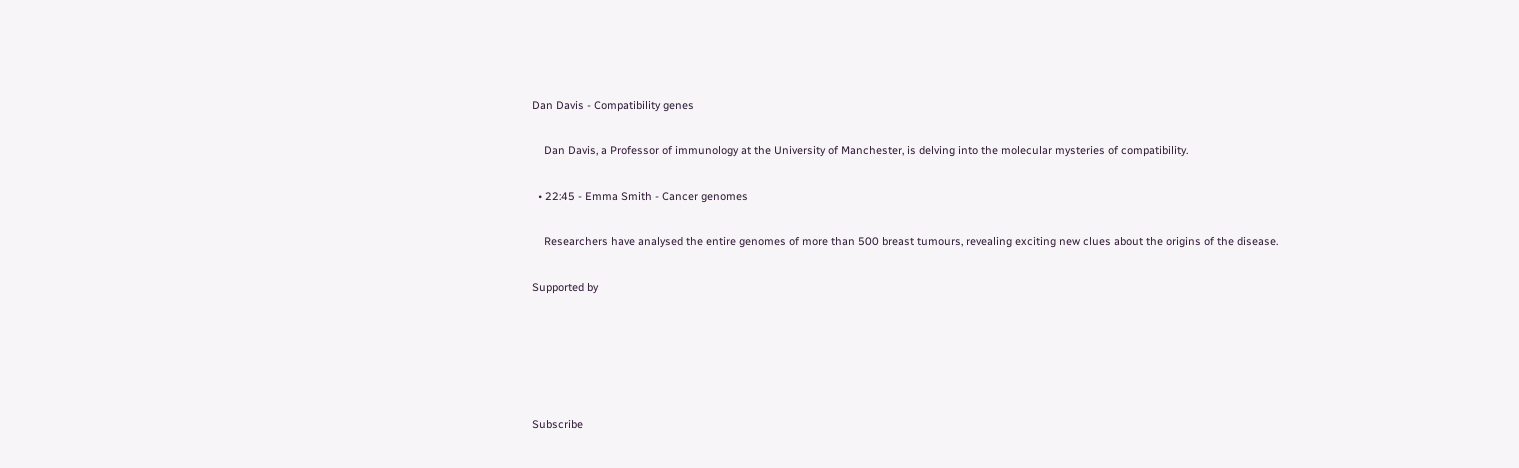Dan Davis - Compatibility genes

    Dan Davis, a Professor of immunology at the University of Manchester, is delving into the molecular mysteries of compatibility.

  • 22:45 - Emma Smith - Cancer genomes

    Researchers have analysed the entire genomes of more than 500 breast tumours, revealing exciting new clues about the origins of the disease.

Supported by





Subscribe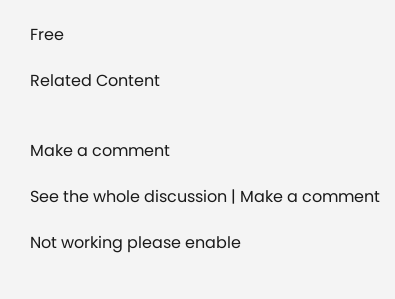Free

Related Content


Make a comment

See the whole discussion | Make a comment

Not working please enable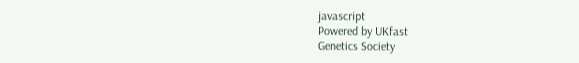javascript
Powered by UKfast
Genetics Society